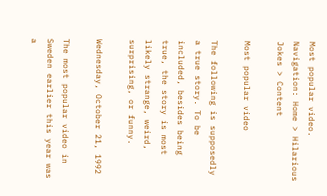Most popular video.
Navigation: Home > Hilarious Jokes > Content

Most popular video

The following is supposedly a true story. To be included, besides being true, the story is most likely strange, weird, surprising, or funny.

Wednesday, October 21, 1992

The most popular video in Sweden earlier this year was a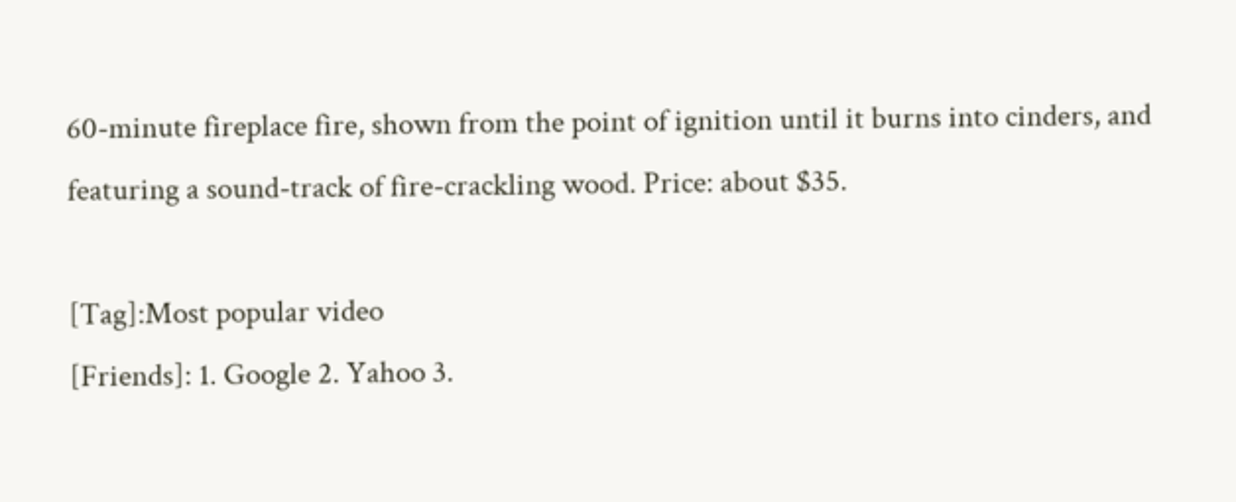60-minute fireplace fire, shown from the point of ignition until it burns into cinders, and featuring a sound-track of fire-crackling wood. Price: about $35.

[Tag]:Most popular video
[Friends]: 1. Google 2. Yahoo 3.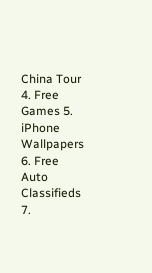China Tour 4. Free Games 5. iPhone Wallpapers 6. Free Auto Classifieds 7.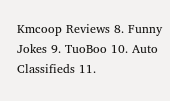Kmcoop Reviews 8. Funny Jokes 9. TuoBoo 10. Auto Classifieds 11.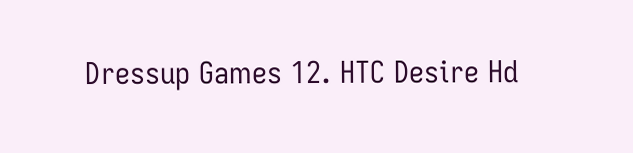Dressup Games 12. HTC Desire Hd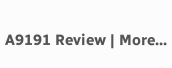A9191 Review | More...